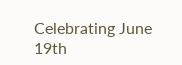Celebrating June 19th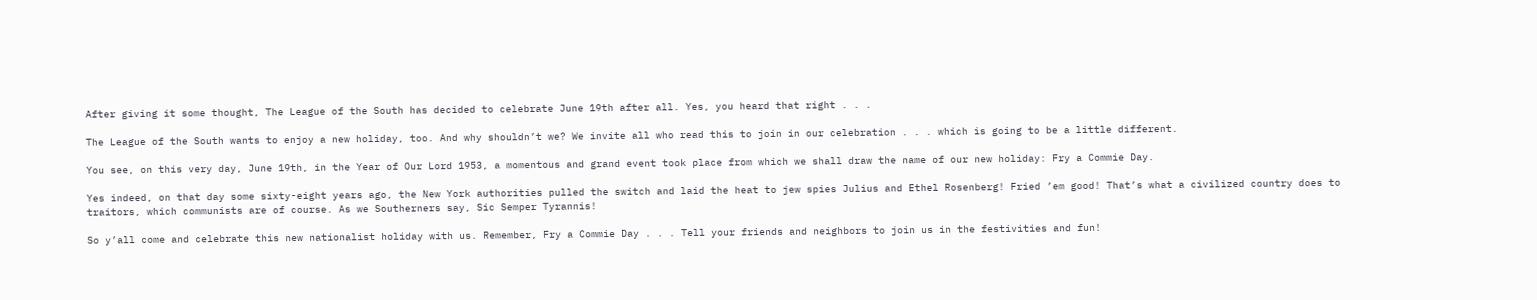After giving it some thought, The League of the South has decided to celebrate June 19th after all. Yes, you heard that right . . .

The League of the South wants to enjoy a new holiday, too. And why shouldn’t we? We invite all who read this to join in our celebration . . . which is going to be a little different.

You see, on this very day, June 19th, in the Year of Our Lord 1953, a momentous and grand event took place from which we shall draw the name of our new holiday: Fry a Commie Day.

Yes indeed, on that day some sixty-eight years ago, the New York authorities pulled the switch and laid the heat to jew spies Julius and Ethel Rosenberg! Fried ’em good! That’s what a civilized country does to traitors, which communists are of course. As we Southerners say, Sic Semper Tyrannis!

So y’all come and celebrate this new nationalist holiday with us. Remember, Fry a Commie Day . . . Tell your friends and neighbors to join us in the festivities and fun!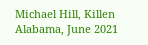Michael Hill, Killen Alabama, June 2021